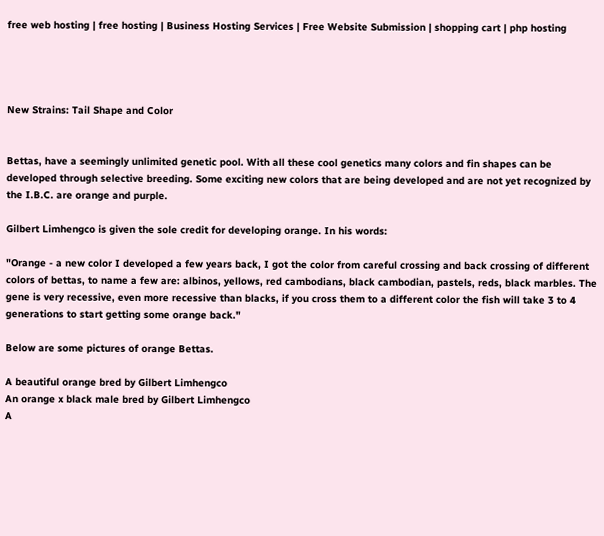free web hosting | free hosting | Business Hosting Services | Free Website Submission | shopping cart | php hosting




New Strains: Tail Shape and Color


Bettas, have a seemingly unlimited genetic pool. With all these cool genetics many colors and fin shapes can be developed through selective breeding. Some exciting new colors that are being developed and are not yet recognized by the I.B.C. are orange and purple.

Gilbert Limhengco is given the sole credit for developing orange. In his words:

"Orange - a new color I developed a few years back, I got the color from careful crossing and back crossing of different colors of bettas, to name a few are: albinos, yellows, red cambodians, black cambodian, pastels, reds, black marbles. The gene is very recessive, even more recessive than blacks, if you cross them to a different color the fish will take 3 to 4 generations to start getting some orange back."

Below are some pictures of orange Bettas.

A beautiful orange bred by Gilbert Limhengco
An orange x black male bred by Gilbert Limhengco
A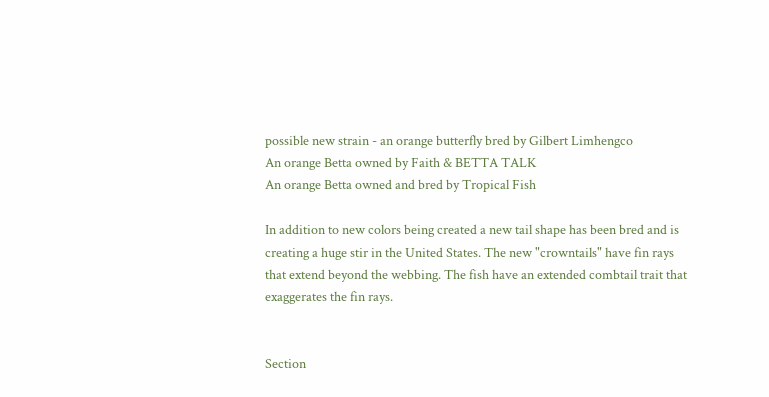possible new strain - an orange butterfly bred by Gilbert Limhengco
An orange Betta owned by Faith & BETTA TALK
An orange Betta owned and bred by Tropical Fish

In addition to new colors being created a new tail shape has been bred and is creating a huge stir in the United States. The new "crowntails" have fin rays that extend beyond the webbing. The fish have an extended combtail trait that exaggerates the fin rays.


Section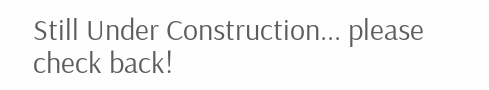Still Under Construction... please check back!